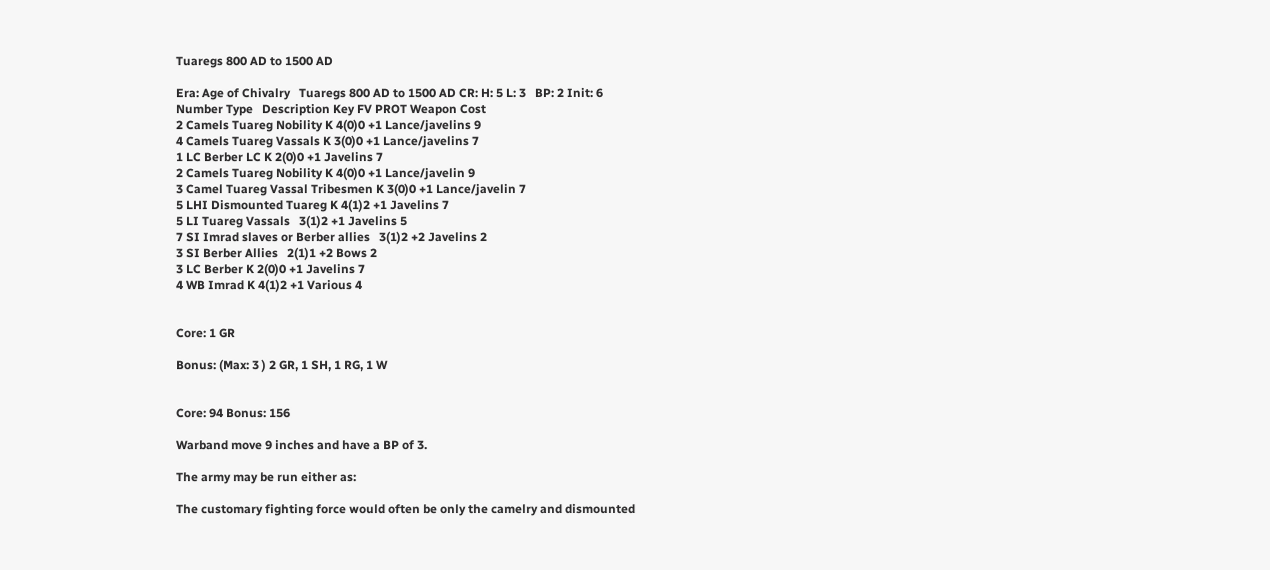Tuaregs 800 AD to 1500 AD

Era: Age of Chivalry   Tuaregs 800 AD to 1500 AD CR: H: 5 L: 3   BP: 2 Init: 6
Number Type   Description Key FV PROT Weapon Cost
2 Camels Tuareg Nobility K 4(0)0 +1 Lance/javelins 9
4 Camels Tuareg Vassals K 3(0)0 +1 Lance/javelins 7
1 LC Berber LC K 2(0)0 +1 Javelins 7
2 Camels Tuareg Nobility K 4(0)0 +1 Lance/javelin 9
3 Camel Tuareg Vassal Tribesmen K 3(0)0 +1 Lance/javelin 7
5 LHI Dismounted Tuareg K 4(1)2 +1 Javelins 7
5 LI Tuareg Vassals   3(1)2 +1 Javelins 5
7 SI Imrad slaves or Berber allies   3(1)2 +2 Javelins 2
3 SI Berber Allies   2(1)1 +2 Bows 2
3 LC Berber K 2(0)0 +1 Javelins 7
4 WB Imrad K 4(1)2 +1 Various 4


Core: 1 GR

Bonus: (Max: 3 ) 2 GR, 1 SH, 1 RG, 1 W


Core: 94 Bonus: 156

Warband move 9 inches and have a BP of 3.

The army may be run either as:

The customary fighting force would often be only the camelry and dismounted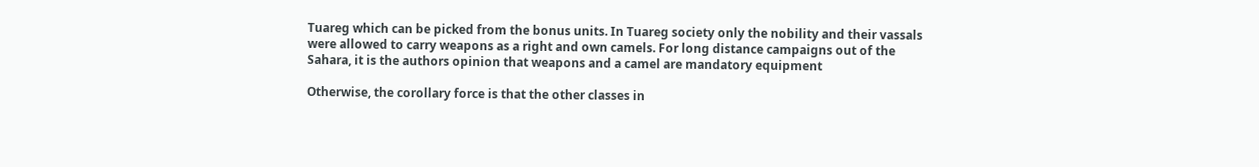Tuareg which can be picked from the bonus units. In Tuareg society only the nobility and their vassals were allowed to carry weapons as a right and own camels. For long distance campaigns out of the Sahara, it is the authors opinion that weapons and a camel are mandatory equipment

Otherwise, the corollary force is that the other classes in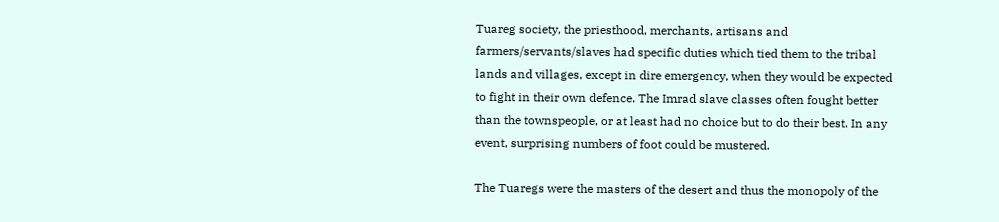Tuareg society, the priesthood, merchants, artisans and farmers/servants/slaves had specific duties which tied them to the tribal lands and villages, except in dire emergency, when they would be expected to fight in their own defence. The Imrad slave classes often fought better than the townspeople, or at least had no choice but to do their best. In any event, surprising numbers of foot could be mustered.

The Tuaregs were the masters of the desert and thus the monopoly of the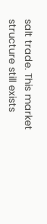salt trade. This market structure still exists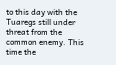to this day with the Tuaregs still under threat from the common enemy. This time the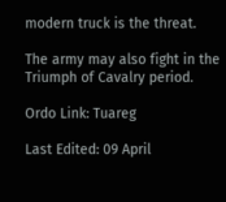modern truck is the threat.

The army may also fight in the Triumph of Cavalry period.

Ordo Link: Tuareg

Last Edited: 09 April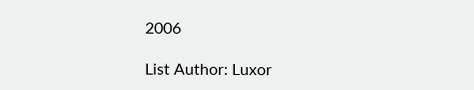2006

List Author: Luxor